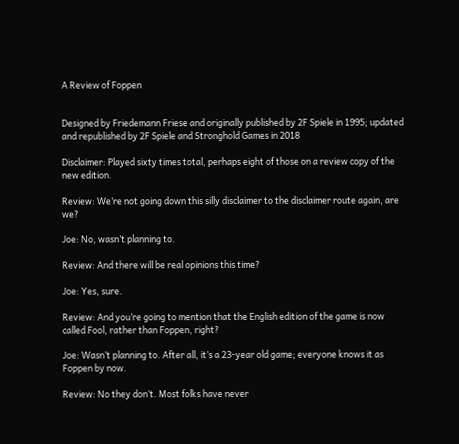A Review of Foppen


Designed by Friedemann Friese and originally published by 2F Spiele in 1995; updated and republished by 2F Spiele and Stronghold Games in 2018

Disclaimer: Played sixty times total, perhaps eight of those on a review copy of the new edition.

Review: We’re not going down this silly disclaimer to the disclaimer route again, are we?

Joe: No, wasn’t planning to.

Review: And there will be real opinions this time?

Joe: Yes, sure.

Review: And you’re going to mention that the English edition of the game is now called Fool, rather than Foppen, right?

Joe: Wasn’t planning to. After all, it’s a 23-year old game; everyone knows it as Foppen by now.

Review: No they don’t. Most folks have never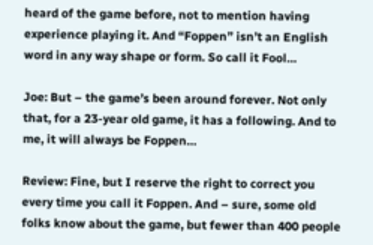heard of the game before, not to mention having experience playing it. And “Foppen” isn’t an English word in any way shape or form. So call it Fool…

Joe: But – the game’s been around forever. Not only that, for a 23-year old game, it has a following. And to me, it will always be Foppen…

Review: Fine, but I reserve the right to correct you every time you call it Foppen. And – sure, some old folks know about the game, but fewer than 400 people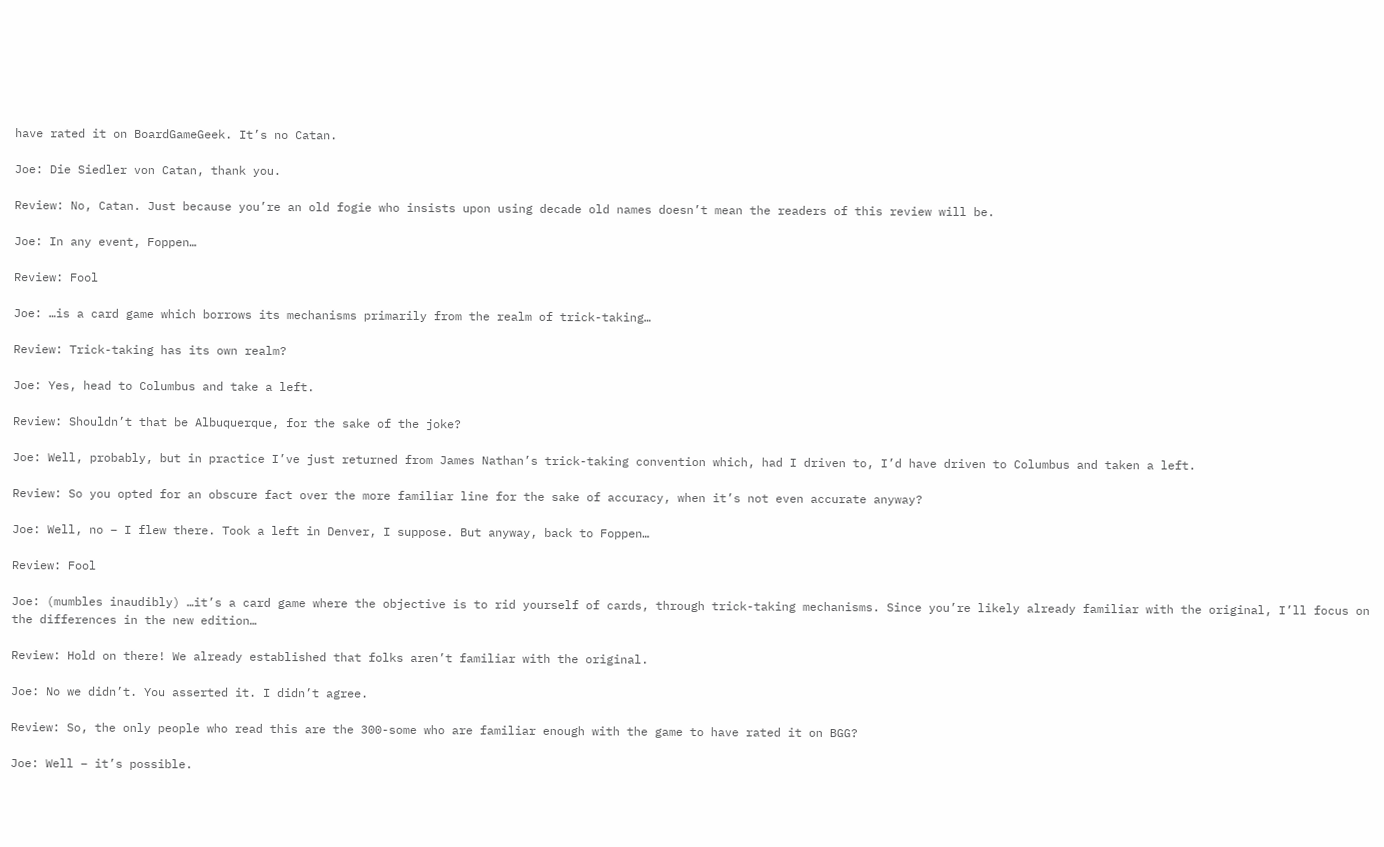have rated it on BoardGameGeek. It’s no Catan.

Joe: Die Siedler von Catan, thank you.

Review: No, Catan. Just because you’re an old fogie who insists upon using decade old names doesn’t mean the readers of this review will be.

Joe: In any event, Foppen…

Review: Fool

Joe: …is a card game which borrows its mechanisms primarily from the realm of trick-taking…

Review: Trick-taking has its own realm?

Joe: Yes, head to Columbus and take a left.

Review: Shouldn’t that be Albuquerque, for the sake of the joke?

Joe: Well, probably, but in practice I’ve just returned from James Nathan’s trick-taking convention which, had I driven to, I’d have driven to Columbus and taken a left.

Review: So you opted for an obscure fact over the more familiar line for the sake of accuracy, when it’s not even accurate anyway?

Joe: Well, no – I flew there. Took a left in Denver, I suppose. But anyway, back to Foppen…

Review: Fool

Joe: (mumbles inaudibly) …it’s a card game where the objective is to rid yourself of cards, through trick-taking mechanisms. Since you’re likely already familiar with the original, I’ll focus on the differences in the new edition…

Review: Hold on there! We already established that folks aren’t familiar with the original.

Joe: No we didn’t. You asserted it. I didn’t agree.

Review: So, the only people who read this are the 300-some who are familiar enough with the game to have rated it on BGG?

Joe: Well – it’s possible.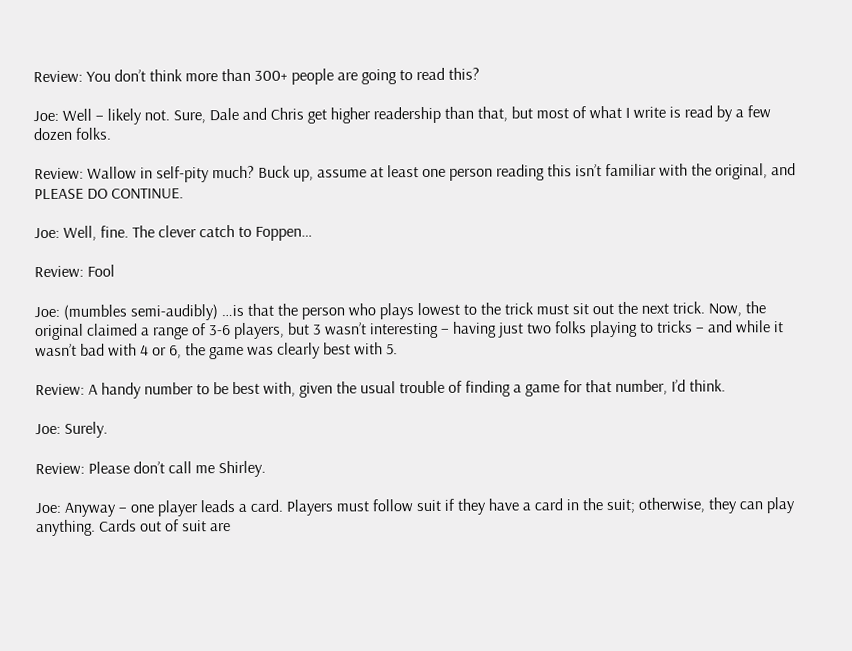Review: You don’t think more than 300+ people are going to read this?

Joe: Well – likely not. Sure, Dale and Chris get higher readership than that, but most of what I write is read by a few dozen folks.

Review: Wallow in self-pity much? Buck up, assume at least one person reading this isn’t familiar with the original, and PLEASE DO CONTINUE.

Joe: Well, fine. The clever catch to Foppen…

Review: Fool

Joe: (mumbles semi-audibly) …is that the person who plays lowest to the trick must sit out the next trick. Now, the original claimed a range of 3-6 players, but 3 wasn’t interesting – having just two folks playing to tricks – and while it wasn’t bad with 4 or 6, the game was clearly best with 5.

Review: A handy number to be best with, given the usual trouble of finding a game for that number, I’d think.

Joe: Surely.

Review: Please don’t call me Shirley.

Joe: Anyway – one player leads a card. Players must follow suit if they have a card in the suit; otherwise, they can play anything. Cards out of suit are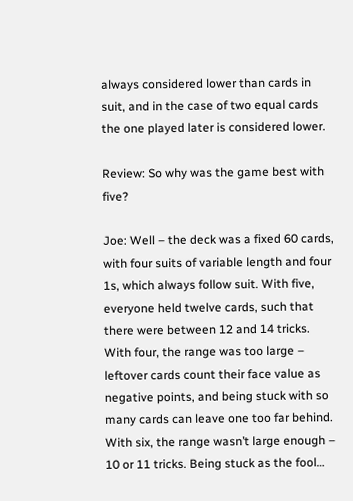always considered lower than cards in suit, and in the case of two equal cards the one played later is considered lower.

Review: So why was the game best with five?

Joe: Well – the deck was a fixed 60 cards, with four suits of variable length and four 1s, which always follow suit. With five, everyone held twelve cards, such that there were between 12 and 14 tricks. With four, the range was too large – leftover cards count their face value as negative points, and being stuck with so many cards can leave one too far behind. With six, the range wasn’t large enough – 10 or 11 tricks. Being stuck as the fool…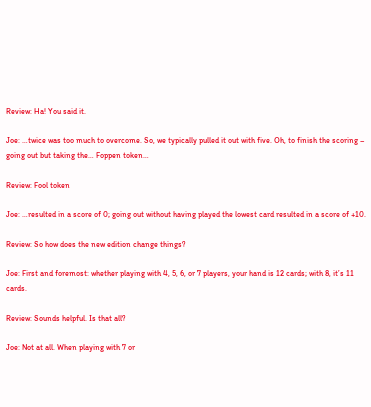Review: Ha! You said it.

Joe: …twice was too much to overcome. So, we typically pulled it out with five. Oh, to finish the scoring – going out but taking the… Foppen token…

Review: Fool token

Joe: …resulted in a score of 0; going out without having played the lowest card resulted in a score of +10.

Review: So how does the new edition change things?

Joe: First and foremost: whether playing with 4, 5, 6, or 7 players, your hand is 12 cards; with 8, it’s 11 cards.

Review: Sounds helpful. Is that all?

Joe: Not at all. When playing with 7 or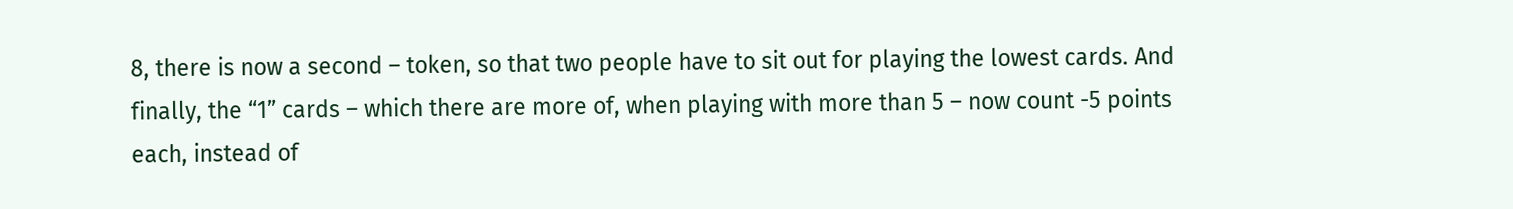8, there is now a second – token, so that two people have to sit out for playing the lowest cards. And finally, the “1” cards – which there are more of, when playing with more than 5 – now count -5 points each, instead of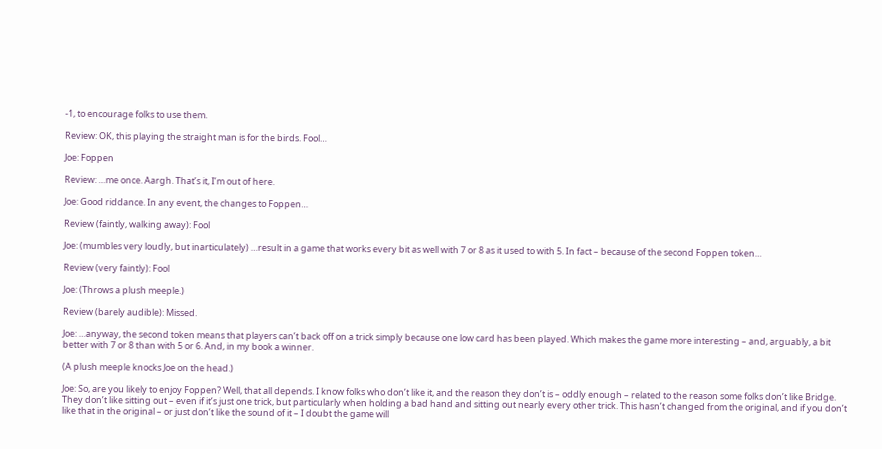-1, to encourage folks to use them.

Review: OK, this playing the straight man is for the birds. Fool…

Joe: Foppen

Review: …me once. Aargh. That’s it, I’m out of here.

Joe: Good riddance. In any event, the changes to Foppen…

Review (faintly, walking away): Fool

Joe: (mumbles very loudly, but inarticulately) …result in a game that works every bit as well with 7 or 8 as it used to with 5. In fact – because of the second Foppen token…

Review (very faintly): Fool

Joe: (Throws a plush meeple.)

Review (barely audible): Missed.

Joe: …anyway, the second token means that players can’t back off on a trick simply because one low card has been played. Which makes the game more interesting – and, arguably, a bit better with 7 or 8 than with 5 or 6. And, in my book a winner.

(A plush meeple knocks Joe on the head.)

Joe: So, are you likely to enjoy Foppen? Well, that all depends. I know folks who don’t like it, and the reason they don’t is – oddly enough – related to the reason some folks don’t like Bridge. They don’t like sitting out – even if it’s just one trick, but particularly when holding a bad hand and sitting out nearly every other trick. This hasn’t changed from the original, and if you don’t like that in the original – or just don’t like the sound of it – I doubt the game will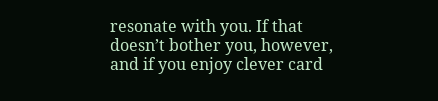resonate with you. If that doesn’t bother you, however, and if you enjoy clever card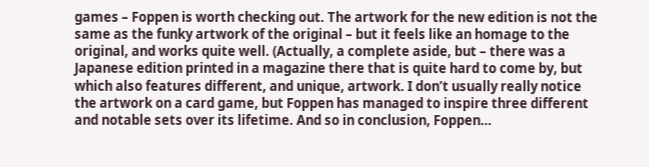games – Foppen is worth checking out. The artwork for the new edition is not the same as the funky artwork of the original – but it feels like an homage to the original, and works quite well. (Actually, a complete aside, but – there was a Japanese edition printed in a magazine there that is quite hard to come by, but which also features different, and unique, artwork. I don’t usually really notice the artwork on a card game, but Foppen has managed to inspire three different and notable sets over its lifetime. And so in conclusion, Foppen…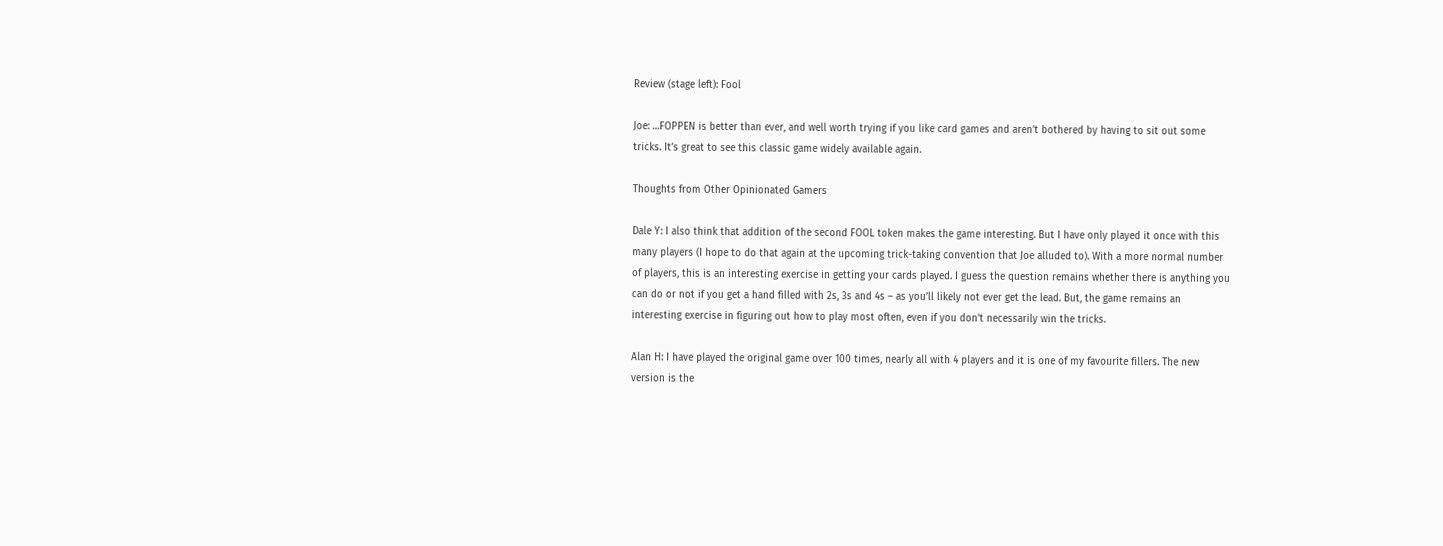Review (stage left): Fool

Joe: …FOPPEN is better than ever, and well worth trying if you like card games and aren’t bothered by having to sit out some tricks. It’s great to see this classic game widely available again.

Thoughts from Other Opinionated Gamers

Dale Y: I also think that addition of the second FOOL token makes the game interesting. But I have only played it once with this many players (I hope to do that again at the upcoming trick-taking convention that Joe alluded to). With a more normal number of players, this is an interesting exercise in getting your cards played. I guess the question remains whether there is anything you can do or not if you get a hand filled with 2s, 3s and 4s – as you’ll likely not ever get the lead. But, the game remains an interesting exercise in figuring out how to play most often, even if you don’t necessarily win the tricks.

Alan H: I have played the original game over 100 times, nearly all with 4 players and it is one of my favourite fillers. The new version is the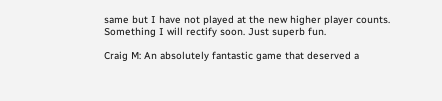same but I have not played at the new higher player counts. Something I will rectify soon. Just superb fun.

Craig M: An absolutely fantastic game that deserved a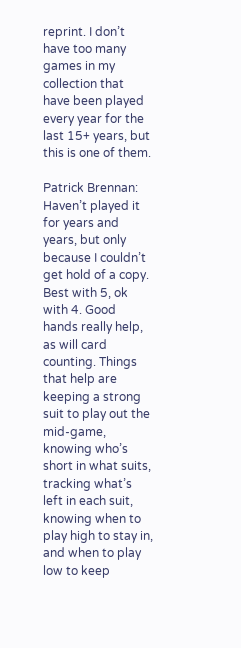reprint. I don’t have too many games in my collection that have been played every year for the last 15+ years, but this is one of them.

Patrick Brennan: Haven’t played it for years and years, but only because I couldn’t get hold of a copy. Best with 5, ok with 4. Good hands really help, as will card counting. Things that help are keeping a strong suit to play out the mid-game, knowing who’s short in what suits, tracking what’s left in each suit, knowing when to play high to stay in, and when to play low to keep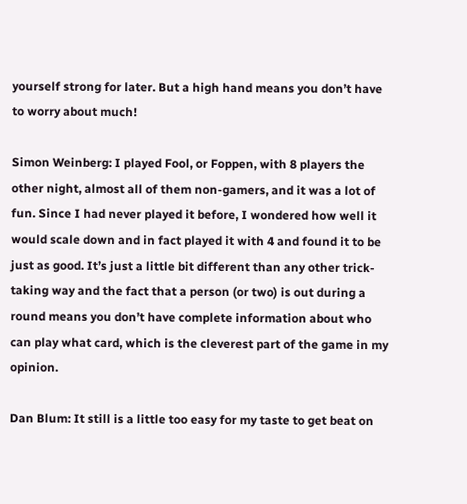yourself strong for later. But a high hand means you don’t have to worry about much!

Simon Weinberg: I played Fool, or Foppen, with 8 players the other night, almost all of them non-gamers, and it was a lot of fun. Since I had never played it before, I wondered how well it would scale down and in fact played it with 4 and found it to be just as good. It’s just a little bit different than any other trick-taking way and the fact that a person (or two) is out during a round means you don’t have complete information about who can play what card, which is the cleverest part of the game in my opinion.

Dan Blum: It still is a little too easy for my taste to get beat on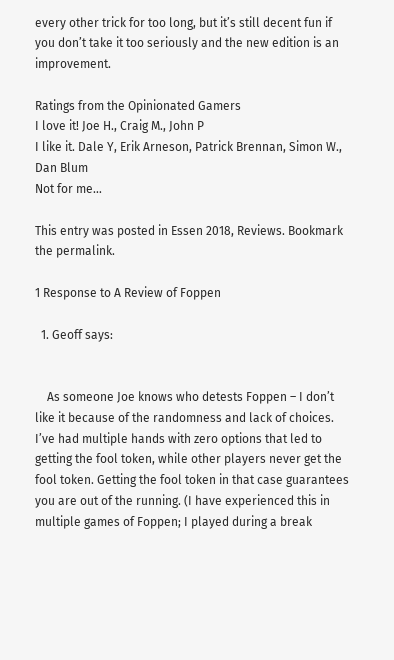every other trick for too long, but it’s still decent fun if you don’t take it too seriously and the new edition is an improvement.

Ratings from the Opinionated Gamers
I love it! Joe H., Craig M., John P
I like it. Dale Y, Erik Arneson, Patrick Brennan, Simon W., Dan Blum
Not for me…

This entry was posted in Essen 2018, Reviews. Bookmark the permalink.

1 Response to A Review of Foppen

  1. Geoff says:


    As someone Joe knows who detests Foppen – I don’t like it because of the randomness and lack of choices. I’ve had multiple hands with zero options that led to getting the fool token, while other players never get the fool token. Getting the fool token in that case guarantees you are out of the running. (I have experienced this in multiple games of Foppen; I played during a break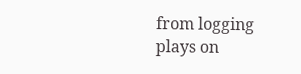from logging plays on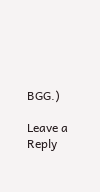BGG.)

Leave a Reply